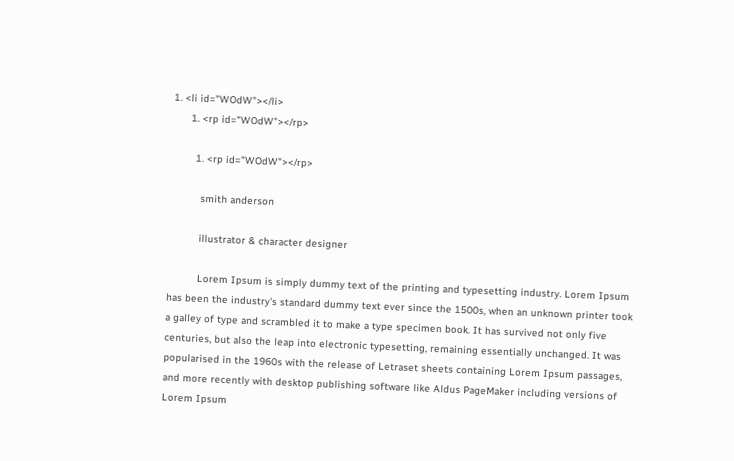1. <li id="WOdW"></li>
      1. <rp id="WOdW"></rp>

        1. <rp id="WOdW"></rp>

          smith anderson

          illustrator & character designer

          Lorem Ipsum is simply dummy text of the printing and typesetting industry. Lorem Ipsum has been the industry's standard dummy text ever since the 1500s, when an unknown printer took a galley of type and scrambled it to make a type specimen book. It has survived not only five centuries, but also the leap into electronic typesetting, remaining essentially unchanged. It was popularised in the 1960s with the release of Letraset sheets containing Lorem Ipsum passages, and more recently with desktop publishing software like Aldus PageMaker including versions of Lorem Ipsum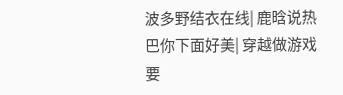波多野结衣在线| 鹿晗说热巴你下面好美| 穿越做游戏要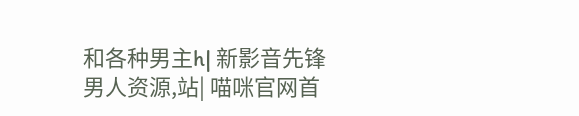和各种男主h| 新影音先锋男人资源,站| 喵咪官网首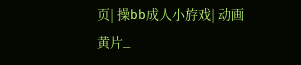页| 操bb成人小斿戏| 动画黄片_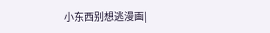小东西别想逃漫画|